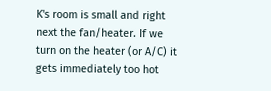K's room is small and right next the fan/heater. If we turn on the heater (or A/C) it gets immediately too hot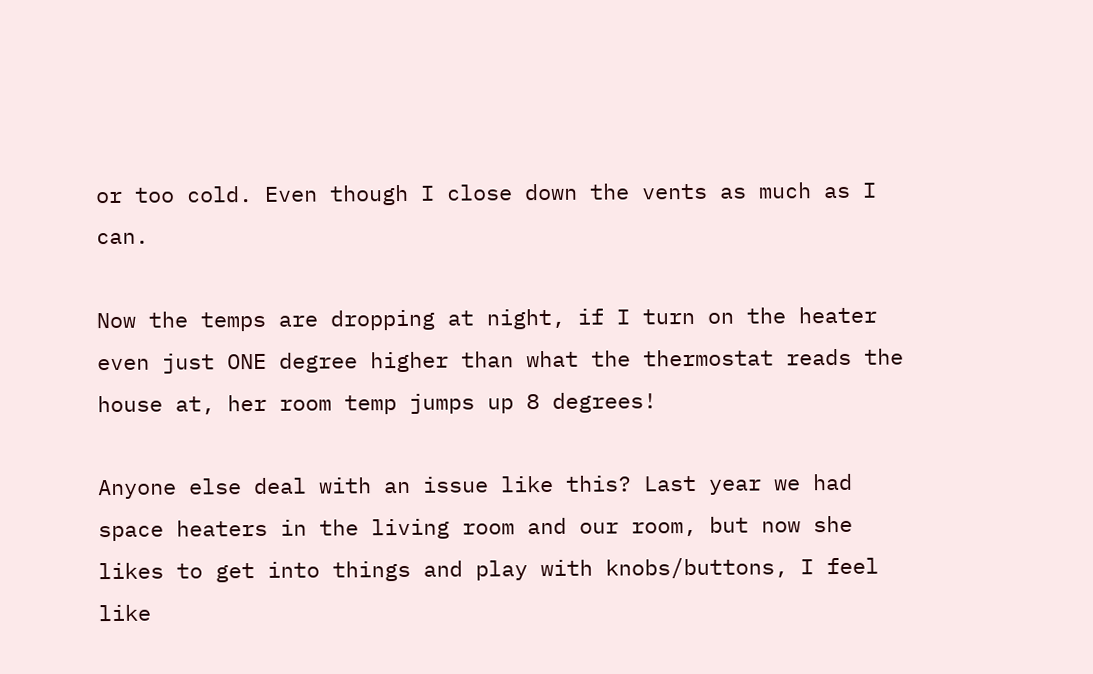or too cold. Even though I close down the vents as much as I can.

Now the temps are dropping at night, if I turn on the heater even just ONE degree higher than what the thermostat reads the house at, her room temp jumps up 8 degrees!

Anyone else deal with an issue like this? Last year we had space heaters in the living room and our room, but now she likes to get into things and play with knobs/buttons, I feel like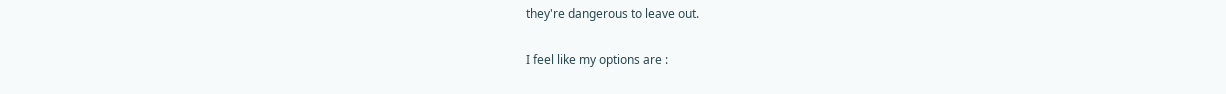they're dangerous to leave out.

I feel like my options are :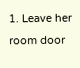1. Leave her room door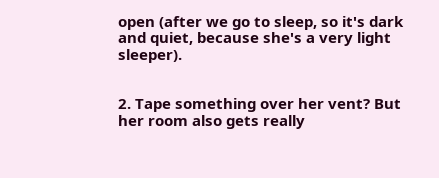open (after we go to sleep, so it's dark and quiet, because she's a very light sleeper).


2. Tape something over her vent? But her room also gets really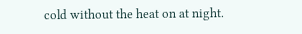cold without the heat on at night.